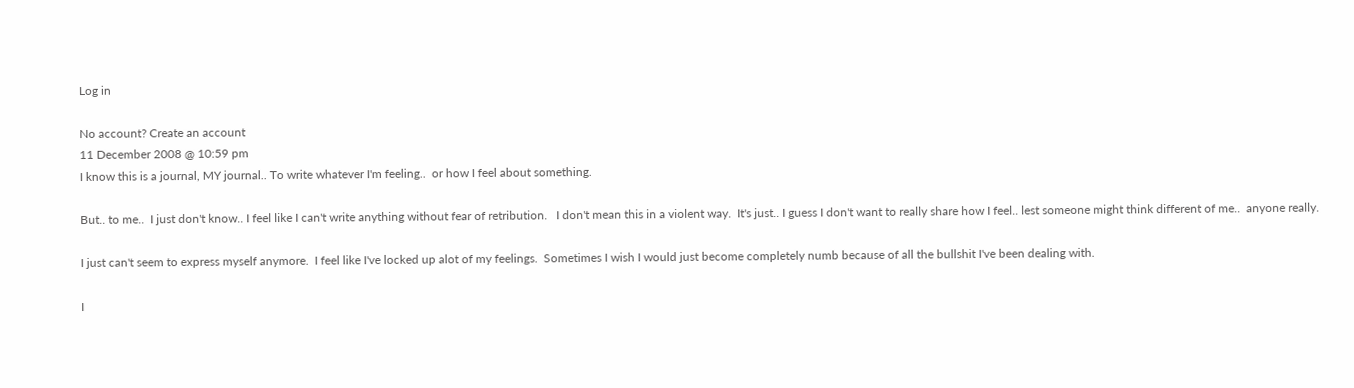Log in

No account? Create an account
11 December 2008 @ 10:59 pm
I know this is a journal, MY journal.. To write whatever I'm feeling..  or how I feel about something.

But.. to me..  I just don't know.. I feel like I can't write anything without fear of retribution.   I don't mean this in a violent way.  It's just.. I guess I don't want to really share how I feel.. lest someone might think different of me..  anyone really.

I just can't seem to express myself anymore.  I feel like I've locked up alot of my feelings.  Sometimes I wish I would just become completely numb because of all the bullshit I've been dealing with.

I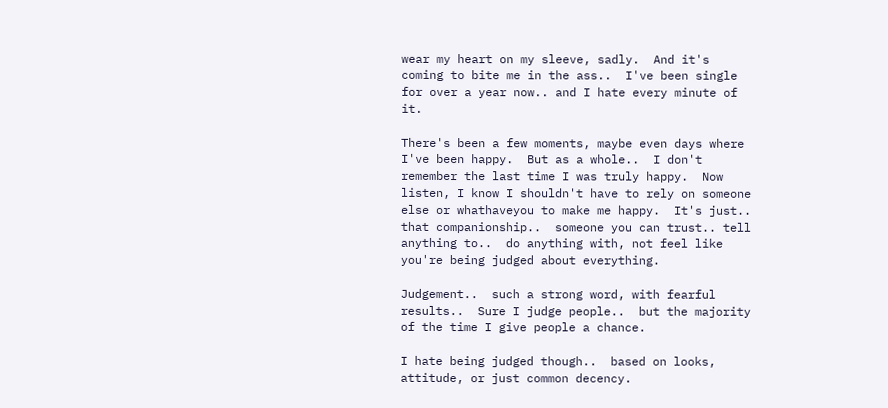wear my heart on my sleeve, sadly.  And it's coming to bite me in the ass..  I've been single for over a year now.. and I hate every minute of it.

There's been a few moments, maybe even days where I've been happy.  But as a whole..  I don't remember the last time I was truly happy.  Now listen, I know I shouldn't have to rely on someone else or whathaveyou to make me happy.  It's just..  that companionship..  someone you can trust.. tell anything to..  do anything with, not feel like you're being judged about everything.

Judgement..  such a strong word, with fearful results..  Sure I judge people..  but the majority of the time I give people a chance.

I hate being judged though..  based on looks, attitude, or just common decency.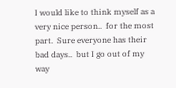I would like to think myself as a very nice person..  for the most part.  Sure everyone has their bad days..  but I go out of my way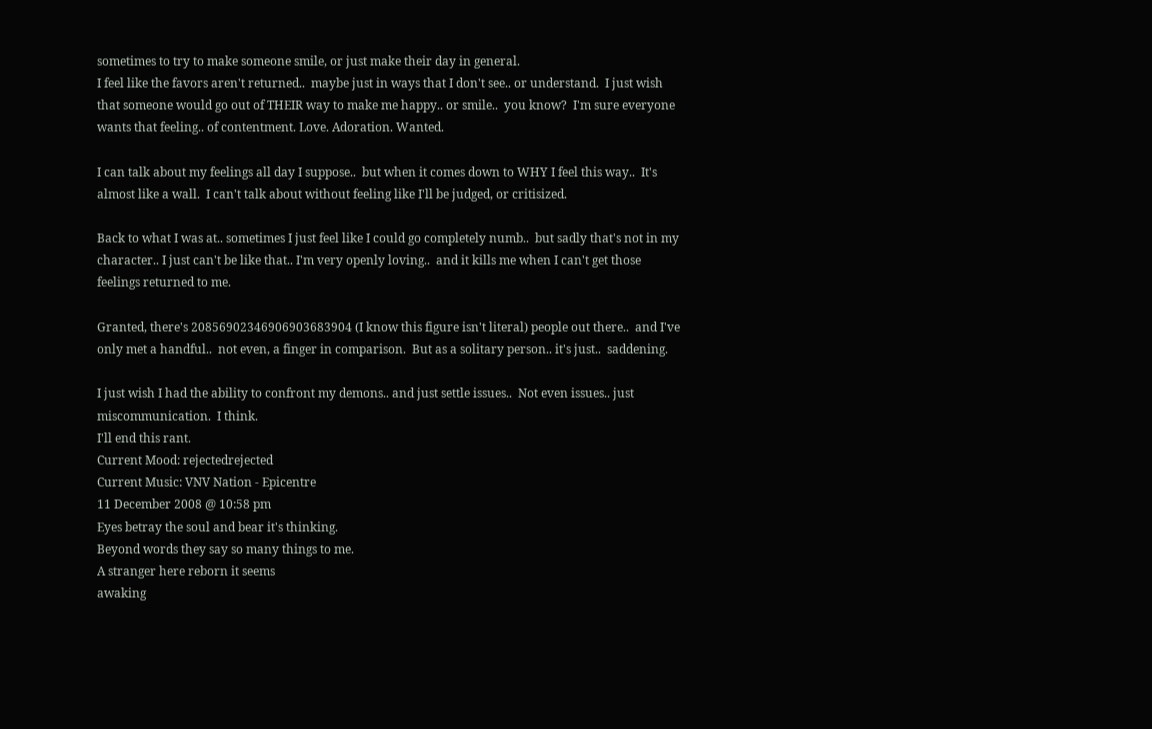sometimes to try to make someone smile, or just make their day in general.
I feel like the favors aren't returned..  maybe just in ways that I don't see.. or understand.  I just wish that someone would go out of THEIR way to make me happy.. or smile..  you know?  I'm sure everyone wants that feeling.. of contentment. Love. Adoration. Wanted.

I can talk about my feelings all day I suppose..  but when it comes down to WHY I feel this way..  It's almost like a wall.  I can't talk about without feeling like I'll be judged, or critisized.

Back to what I was at.. sometimes I just feel like I could go completely numb..  but sadly that's not in my character.. I just can't be like that.. I'm very openly loving..  and it kills me when I can't get those feelings returned to me.

Granted, there's 20856902346906903683904 (I know this figure isn't literal) people out there..  and I've only met a handful..  not even, a finger in comparison.  But as a solitary person.. it's just..  saddening.

I just wish I had the ability to confront my demons.. and just settle issues..  Not even issues.. just miscommunication.  I think.
I'll end this rant.
Current Mood: rejectedrejected
Current Music: VNV Nation - Epicentre
11 December 2008 @ 10:58 pm
Eyes betray the soul and bear it's thinking.
Beyond words they say so many things to me.
A stranger here reborn it seems
awaking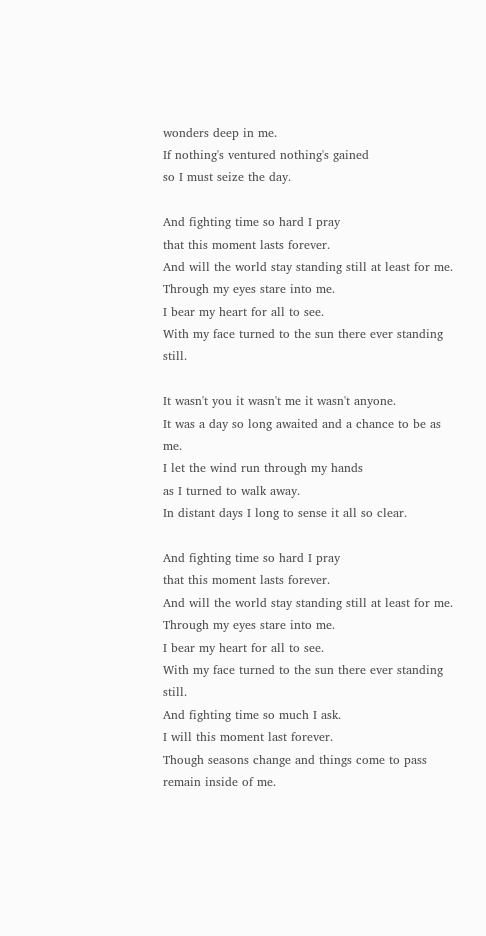wonders deep in me.
If nothing's ventured nothing's gained
so I must seize the day.

And fighting time so hard I pray
that this moment lasts forever.
And will the world stay standing still at least for me.
Through my eyes stare into me.
I bear my heart for all to see.
With my face turned to the sun there ever standing still.

It wasn't you it wasn't me it wasn't anyone.
It was a day so long awaited and a chance to be as me.
I let the wind run through my hands
as I turned to walk away.
In distant days I long to sense it all so clear.

And fighting time so hard I pray
that this moment lasts forever.
And will the world stay standing still at least for me.
Through my eyes stare into me.
I bear my heart for all to see.
With my face turned to the sun there ever standing still.
And fighting time so much I ask.
I will this moment last forever.
Though seasons change and things come to pass
remain inside of me.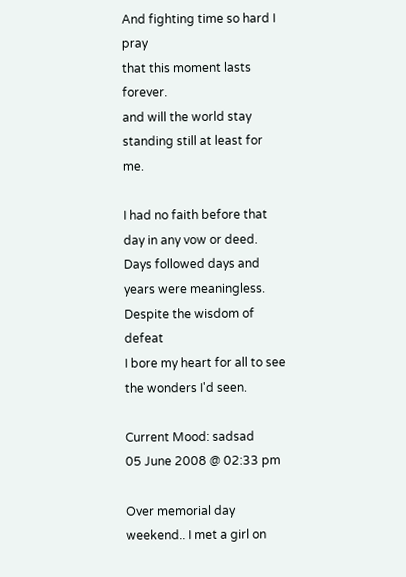And fighting time so hard I pray
that this moment lasts forever.
and will the world stay standing still at least for me.

I had no faith before that day in any vow or deed.
Days followed days and years were meaningless.
Despite the wisdom of defeat
I bore my heart for all to see the wonders I'd seen.

Current Mood: sadsad
05 June 2008 @ 02:33 pm

Over memorial day weekend.. I met a girl on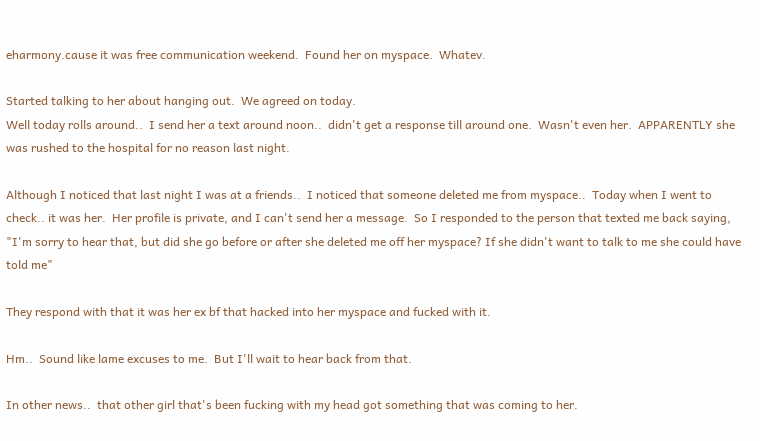eharmony.cause it was free communication weekend.  Found her on myspace.  Whatev.

Started talking to her about hanging out.  We agreed on today.
Well today rolls around..  I send her a text around noon..  didn't get a response till around one.  Wasn't even her.  APPARENTLY she was rushed to the hospital for no reason last night.

Although I noticed that last night I was at a friends..  I noticed that someone deleted me from myspace..  Today when I went to check.. it was her.  Her profile is private, and I can't send her a message.  So I responded to the person that texted me back saying, "I'm sorry to hear that, but did she go before or after she deleted me off her myspace? If she didn't want to talk to me she could have told me"

They respond with that it was her ex bf that hacked into her myspace and fucked with it.

Hm..  Sound like lame excuses to me.  But I'll wait to hear back from that.

In other news..  that other girl that's been fucking with my head got something that was coming to her.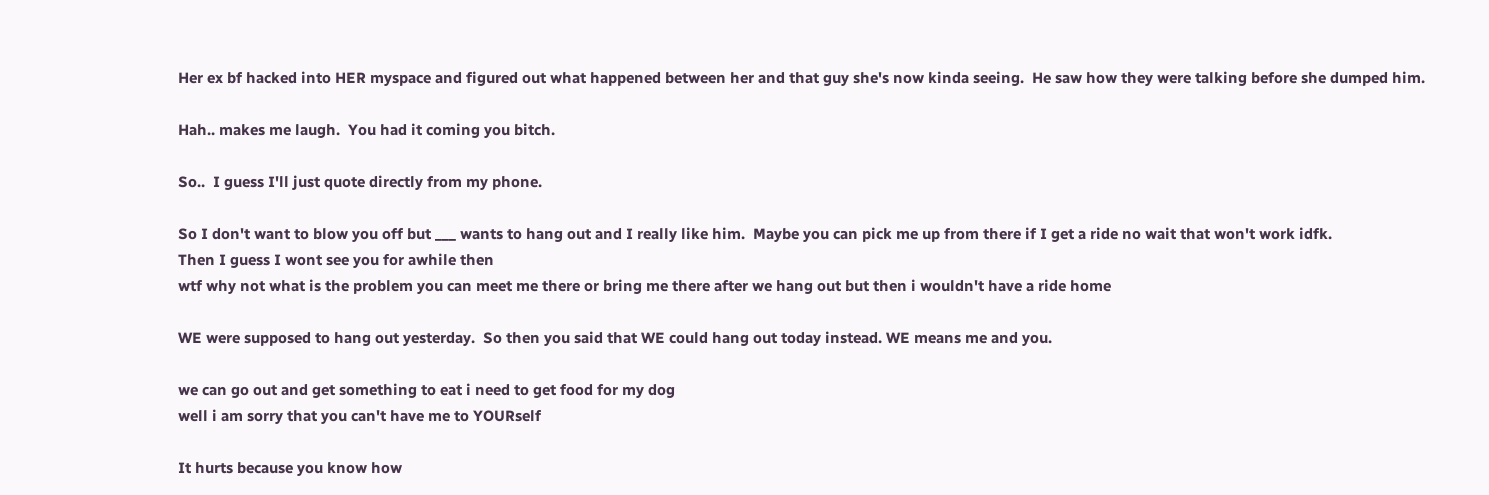Her ex bf hacked into HER myspace and figured out what happened between her and that guy she's now kinda seeing.  He saw how they were talking before she dumped him.

Hah.. makes me laugh.  You had it coming you bitch.

So..  I guess I'll just quote directly from my phone.

So I don't want to blow you off but ___ wants to hang out and I really like him.  Maybe you can pick me up from there if I get a ride no wait that won't work idfk.
Then I guess I wont see you for awhile then
wtf why not what is the problem you can meet me there or bring me there after we hang out but then i wouldn't have a ride home

WE were supposed to hang out yesterday.  So then you said that WE could hang out today instead. WE means me and you.

we can go out and get something to eat i need to get food for my dog
well i am sorry that you can't have me to YOURself

It hurts because you know how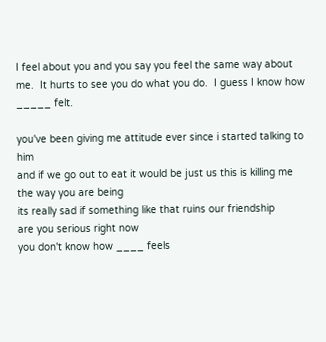I feel about you and you say you feel the same way about me.  It hurts to see you do what you do.  I guess I know how _____ felt.

you've been giving me attitude ever since i started talking to him
and if we go out to eat it would be just us this is killing me the way you are being
its really sad if something like that ruins our friendship
are you serious right now
you don't know how ____ feels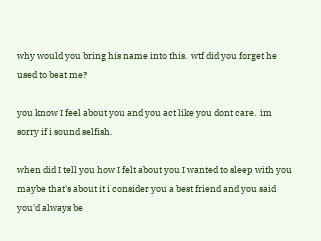why would you bring his name into this.  wtf did you forget he used to beat me?

you know I feel about you and you act like you dont care.  im sorry if i sound selfish.

when did I tell you how I felt about you I wanted to sleep with you maybe that's about it i consider you a best friend and you said you'd always be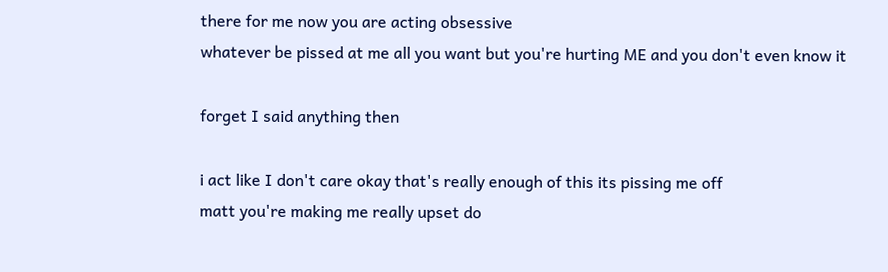there for me now you are acting obsessive
whatever be pissed at me all you want but you're hurting ME and you don't even know it

forget I said anything then

i act like I don't care okay that's really enough of this its pissing me off
matt you're making me really upset do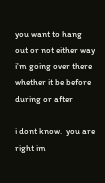you want to hang out or not either way i'm going over there whether it be before during or after

i dont know.  you are right im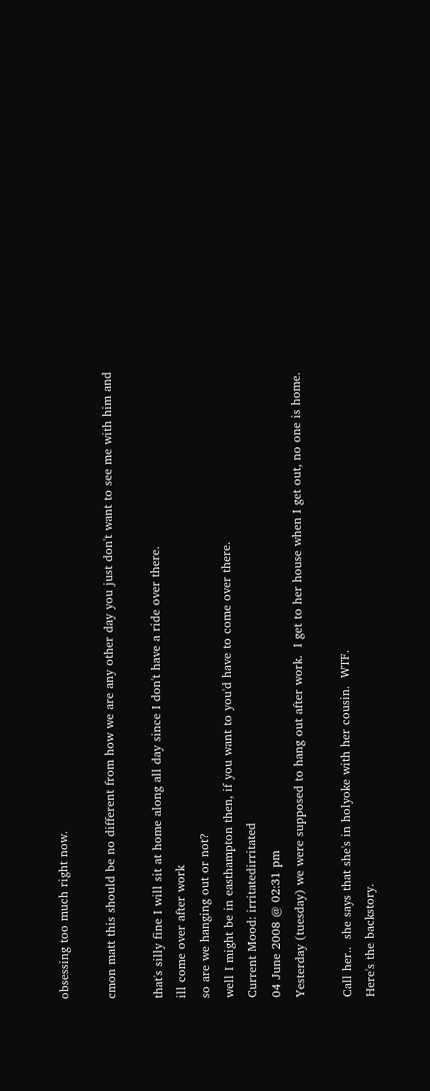obsessing too much right now.

cmon matt this should be no different from how we are any other day you just don't want to see me with him and

that's silly fine I will sit at home along all day since I don't have a ride over there.
ill come over after work
so are we hanging out or not?
well I might be in easthampton then, if you want to you'd have to come over there.
Current Mood: irritatedirritated
04 June 2008 @ 02:31 pm
Yesterday (tuesday) we were supposed to hang out after work.  I get to her house when I get out, no one is home.

Call her..  she says that she's in holyoke with her cousin.  WTF.
Here's the backstory.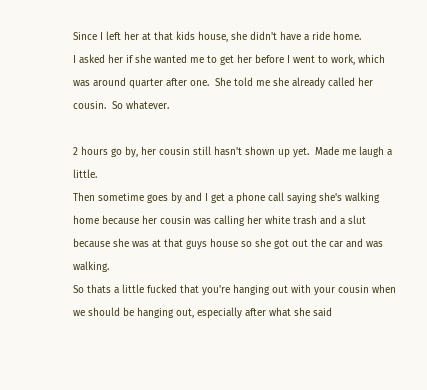Since I left her at that kids house, she didn't have a ride home.
I asked her if she wanted me to get her before I went to work, which was around quarter after one.  She told me she already called her cousin.  So whatever.

2 hours go by, her cousin still hasn't shown up yet.  Made me laugh a little.
Then sometime goes by and I get a phone call saying she's walking home because her cousin was calling her white trash and a slut because she was at that guys house so she got out the car and was walking.
So thats a little fucked that you're hanging out with your cousin when we should be hanging out, especially after what she said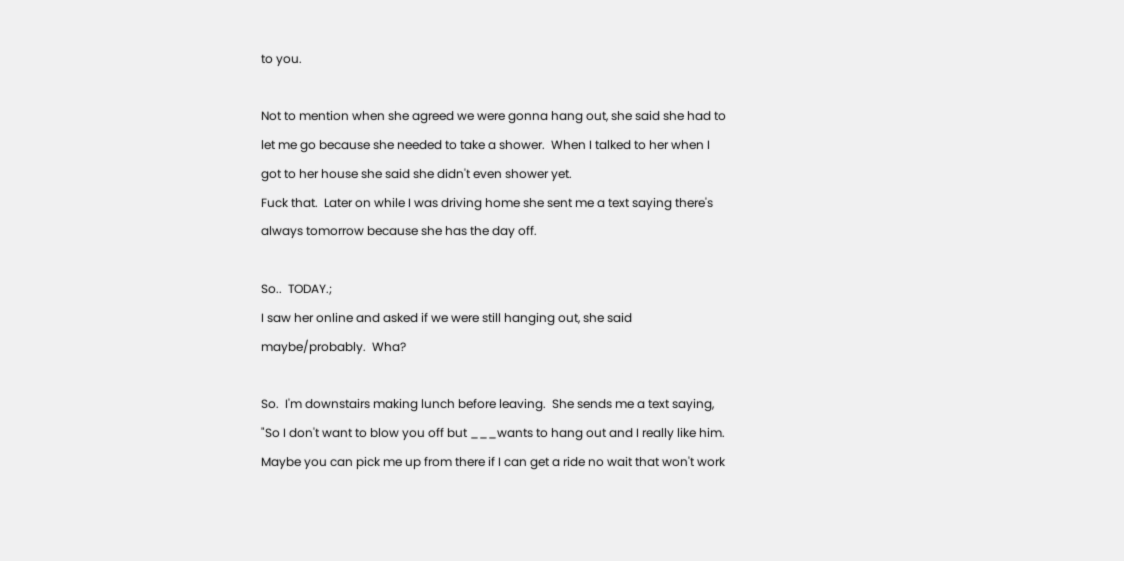to you.

Not to mention when she agreed we were gonna hang out, she said she had to let me go because she needed to take a shower.  When I talked to her when I got to her house she said she didn't even shower yet.
Fuck that.  Later on while I was driving home she sent me a text saying there's always tomorrow because she has the day off.

So..  TODAY.;
I saw her online and asked if we were still hanging out, she said maybe/probably.  Wha?

So.  I'm downstairs making lunch before leaving.  She sends me a text saying, "So I don't want to blow you off but ___wants to hang out and I really like him.  Maybe you can pick me up from there if I can get a ride no wait that won't work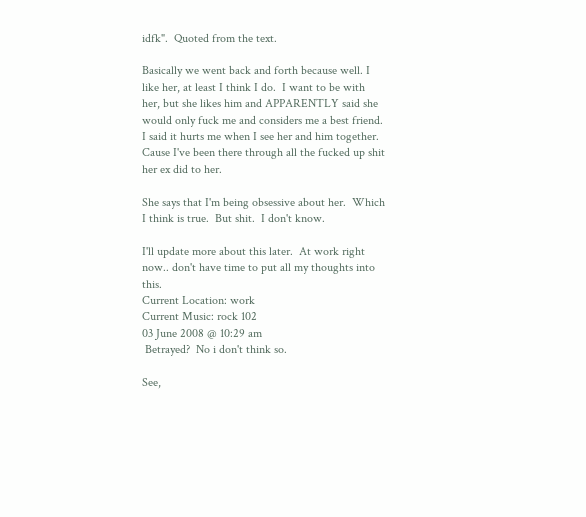idfk".  Quoted from the text.

Basically we went back and forth because well. I like her, at least I think I do.  I want to be with her, but she likes him and APPARENTLY said she would only fuck me and considers me a best friend.  I said it hurts me when I see her and him together.  Cause I've been there through all the fucked up shit her ex did to her.

She says that I'm being obsessive about her.  Which I think is true.  But shit.  I don't know.

I'll update more about this later.  At work right now.. don't have time to put all my thoughts into this.
Current Location: work
Current Music: rock 102
03 June 2008 @ 10:29 am
 Betrayed?  No i don't think so.

See,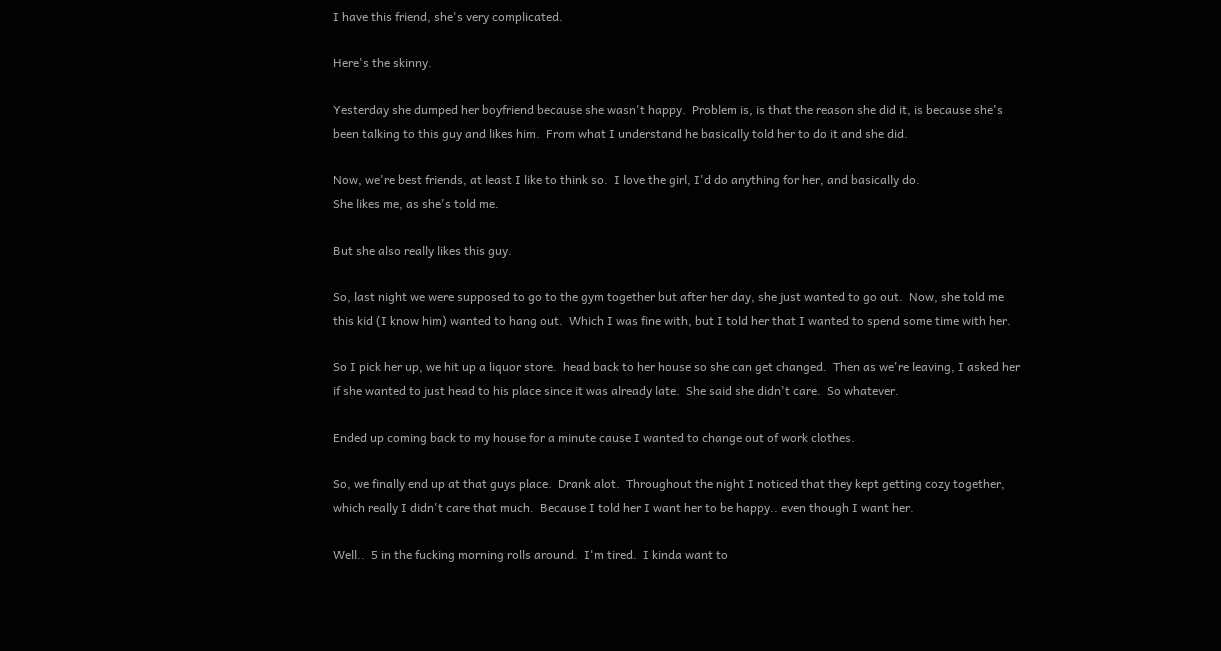I have this friend, she's very complicated.

Here's the skinny.

Yesterday she dumped her boyfriend because she wasn't happy.  Problem is, is that the reason she did it, is because she's been talking to this guy and likes him.  From what I understand he basically told her to do it and she did.

Now, we're best friends, at least I like to think so.  I love the girl, I'd do anything for her, and basically do.
She likes me, as she's told me.

But she also really likes this guy.

So, last night we were supposed to go to the gym together but after her day, she just wanted to go out.  Now, she told me this kid (I know him) wanted to hang out.  Which I was fine with, but I told her that I wanted to spend some time with her.

So I pick her up, we hit up a liquor store.  head back to her house so she can get changed.  Then as we're leaving, I asked her if she wanted to just head to his place since it was already late.  She said she didn't care.  So whatever.

Ended up coming back to my house for a minute cause I wanted to change out of work clothes.

So, we finally end up at that guys place.  Drank alot.  Throughout the night I noticed that they kept getting cozy together, which really I didn't care that much.  Because I told her I want her to be happy.. even though I want her.

Well..  5 in the fucking morning rolls around.  I'm tired.  I kinda want to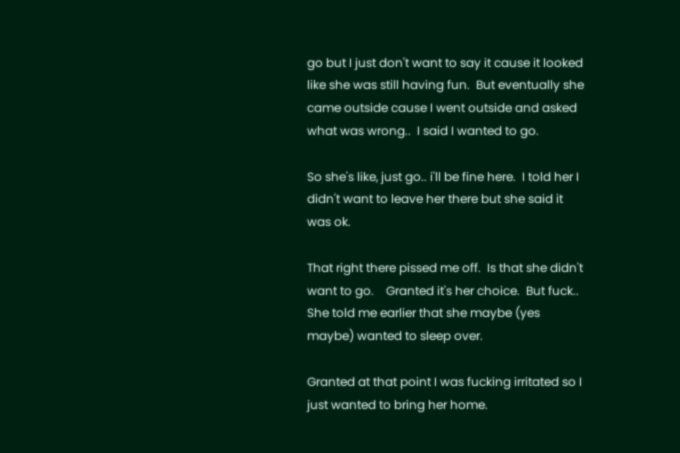go but I just don't want to say it cause it looked like she was still having fun.  But eventually she came outside cause I went outside and asked what was wrong..  I said I wanted to go.

So she's like, just go.. i'll be fine here.  I told her I didn't want to leave her there but she said it was ok.

That right there pissed me off.  Is that she didn't want to go.    Granted it's her choice.  But fuck..  She told me earlier that she maybe (yes maybe) wanted to sleep over.

Granted at that point I was fucking irritated so I just wanted to bring her home.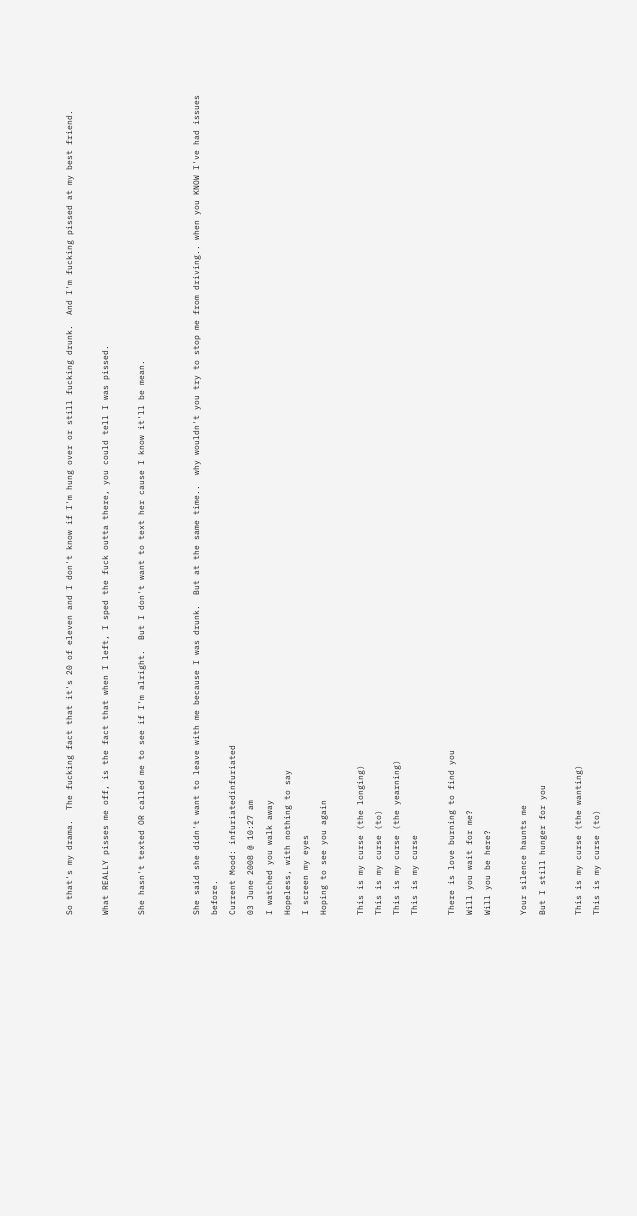So that's my drama.  The fucking fact that it's 20 of eleven and I don't know if I'm hung over or still fucking drunk.  And I'm fucking pissed at my best friend.

What REALLY pisses me off, is the fact that when I left, I sped the fuck outta there, you could tell I was pissed.

She hasn't texted OR called me to see if I'm alright.  But I don't want to text her cause I know it'll be mean.


She said she didn't want to leave with me because I was drunk.  But at the same time..  why wouldn't you try to stop me from driving.. when you KNOW I've had issues before.
Current Mood: infuriatedinfuriated
03 June 2008 @ 10:27 am
I watched you walk away
Hopeless, with nothing to say
I screen my eyes
Hoping to see you again

This is my curse (the longing)
This is my curse (to)
This is my curse (the yearning)
This is my curse

There is love burning to find you
Will you wait for me?
Will you be here?

Your silence haunts me
But I still hunger for you

This is my curse (the wanting)
This is my curse (to)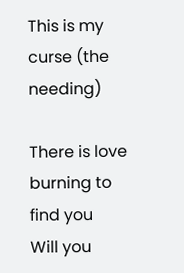This is my curse (the needing)

There is love burning to find you
Will you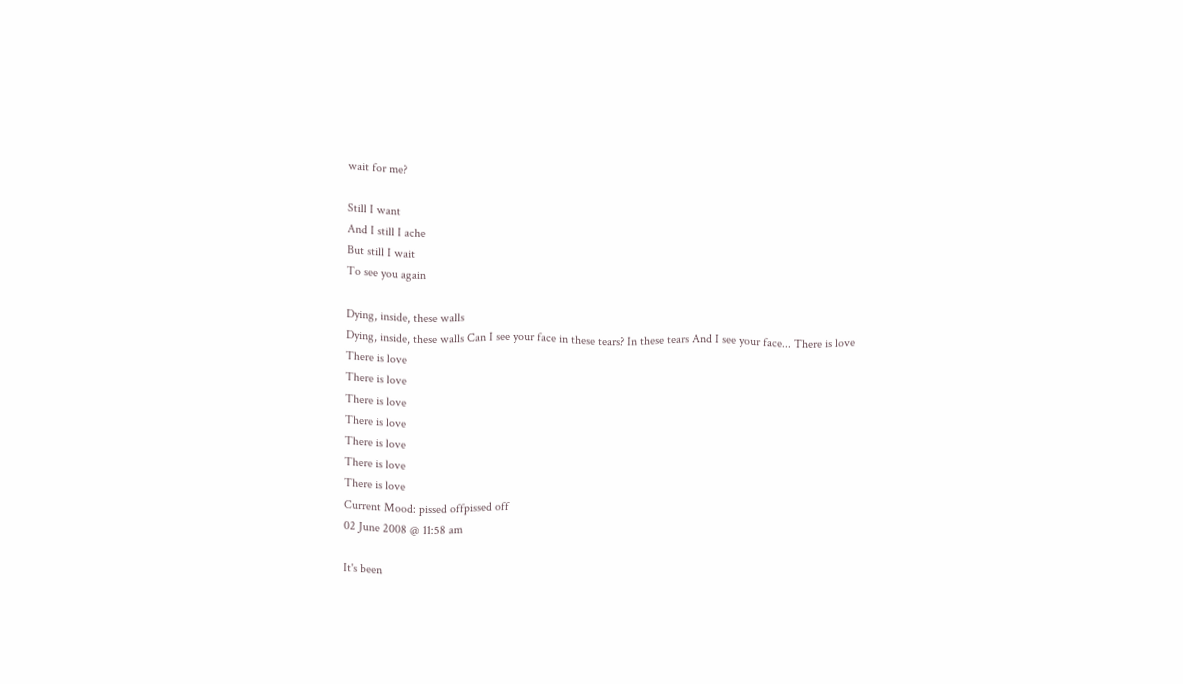wait for me?

Still I want
And I still I ache
But still I wait
To see you again

Dying, inside, these walls
Dying, inside, these walls Can I see your face in these tears? In these tears And I see your face... There is love
There is love
There is love
There is love
There is love
There is love
There is love
There is love
Current Mood: pissed offpissed off
02 June 2008 @ 11:58 am

It's been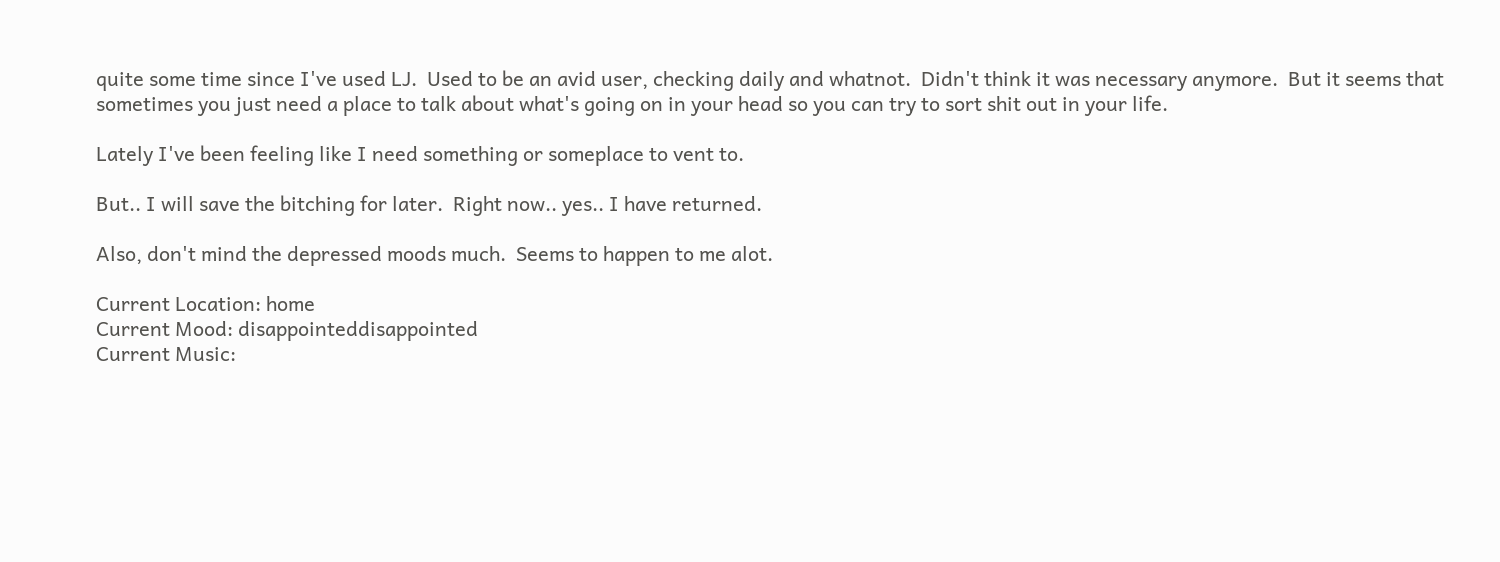quite some time since I've used LJ.  Used to be an avid user, checking daily and whatnot.  Didn't think it was necessary anymore.  But it seems that sometimes you just need a place to talk about what's going on in your head so you can try to sort shit out in your life.

Lately I've been feeling like I need something or someplace to vent to.

But.. I will save the bitching for later.  Right now.. yes.. I have returned.

Also, don't mind the depressed moods much.  Seems to happen to me alot.

Current Location: home
Current Mood: disappointeddisappointed
Current Music: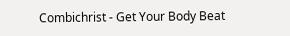Combichrist - Get Your Body Beat